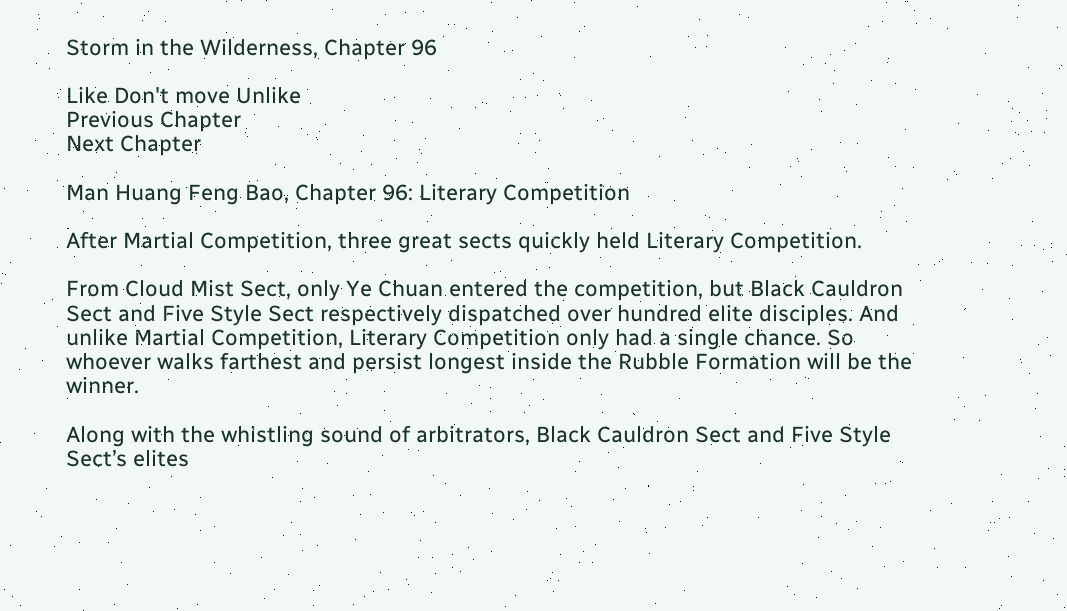Storm in the Wilderness, Chapter 96

Like Don't move Unlike
Previous Chapter
Next Chapter

Man Huang Feng Bao, Chapter 96: Literary Competition

After Martial Competition, three great sects quickly held Literary Competition.

From Cloud Mist Sect, only Ye Chuan entered the competition, but Black Cauldron Sect and Five Style Sect respectively dispatched over hundred elite disciples. And unlike Martial Competition, Literary Competition only had a single chance. So whoever walks farthest and persist longest inside the Rubble Formation will be the winner.

Along with the whistling sound of arbitrators, Black Cauldron Sect and Five Style Sect’s elites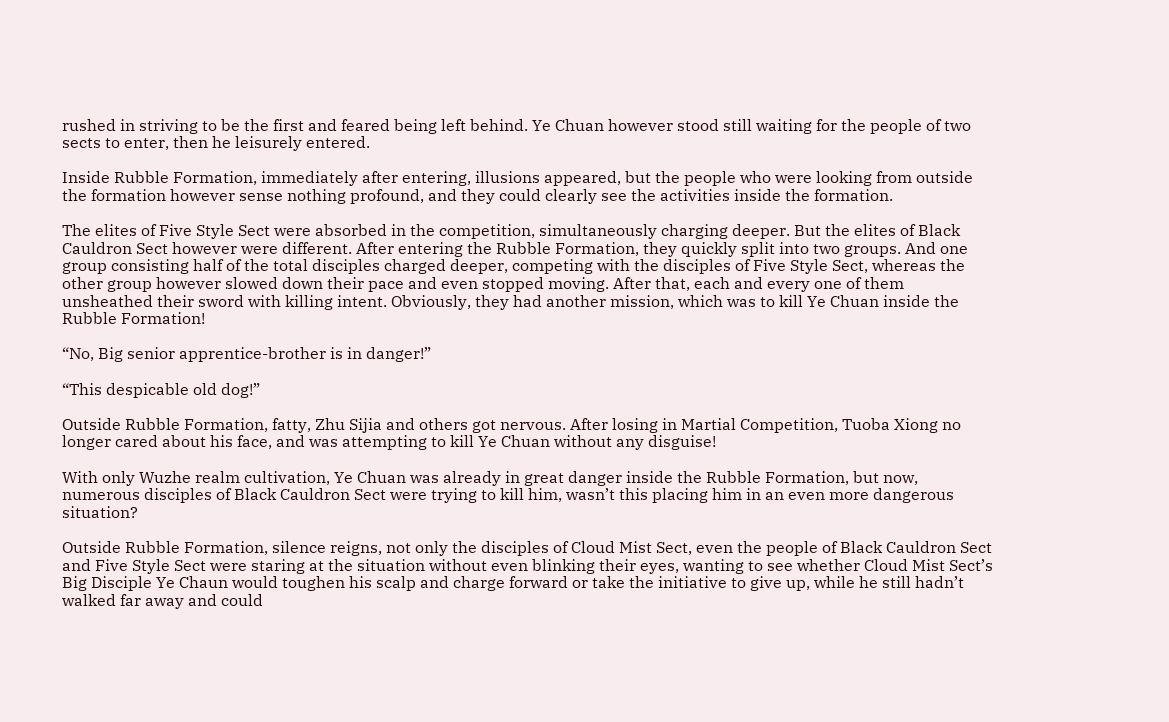rushed in striving to be the first and feared being left behind. Ye Chuan however stood still waiting for the people of two sects to enter, then he leisurely entered.

Inside Rubble Formation, immediately after entering, illusions appeared, but the people who were looking from outside the formation however sense nothing profound, and they could clearly see the activities inside the formation.

The elites of Five Style Sect were absorbed in the competition, simultaneously charging deeper. But the elites of Black Cauldron Sect however were different. After entering the Rubble Formation, they quickly split into two groups. And one group consisting half of the total disciples charged deeper, competing with the disciples of Five Style Sect, whereas the other group however slowed down their pace and even stopped moving. After that, each and every one of them unsheathed their sword with killing intent. Obviously, they had another mission, which was to kill Ye Chuan inside the Rubble Formation!

“No, Big senior apprentice-brother is in danger!”

“This despicable old dog!”

Outside Rubble Formation, fatty, Zhu Sijia and others got nervous. After losing in Martial Competition, Tuoba Xiong no longer cared about his face, and was attempting to kill Ye Chuan without any disguise!

With only Wuzhe realm cultivation, Ye Chuan was already in great danger inside the Rubble Formation, but now, numerous disciples of Black Cauldron Sect were trying to kill him, wasn’t this placing him in an even more dangerous situation?

Outside Rubble Formation, silence reigns, not only the disciples of Cloud Mist Sect, even the people of Black Cauldron Sect and Five Style Sect were staring at the situation without even blinking their eyes, wanting to see whether Cloud Mist Sect’s Big Disciple Ye Chaun would toughen his scalp and charge forward or take the initiative to give up, while he still hadn’t walked far away and could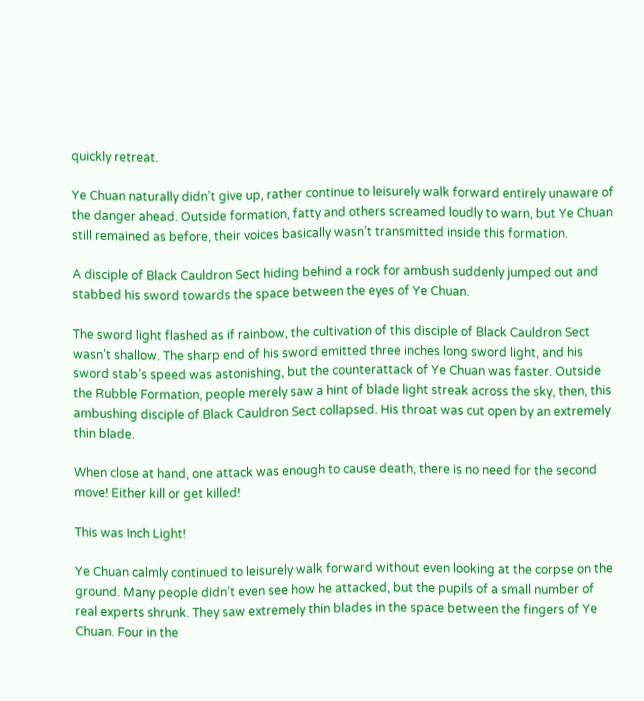quickly retreat.

Ye Chuan naturally didn’t give up, rather continue to leisurely walk forward entirely unaware of the danger ahead. Outside formation, fatty and others screamed loudly to warn, but Ye Chuan still remained as before, their voices basically wasn’t transmitted inside this formation.

A disciple of Black Cauldron Sect hiding behind a rock for ambush suddenly jumped out and stabbed his sword towards the space between the eyes of Ye Chuan.

The sword light flashed as if rainbow, the cultivation of this disciple of Black Cauldron Sect wasn’t shallow. The sharp end of his sword emitted three inches long sword light, and his sword stab’s speed was astonishing, but the counterattack of Ye Chuan was faster. Outside the Rubble Formation, people merely saw a hint of blade light streak across the sky, then, this ambushing disciple of Black Cauldron Sect collapsed. His throat was cut open by an extremely thin blade.

When close at hand, one attack was enough to cause death, there is no need for the second move! Either kill or get killed!

This was Inch Light!

Ye Chuan calmly continued to leisurely walk forward without even looking at the corpse on the ground. Many people didn’t even see how he attacked, but the pupils of a small number of real experts shrunk. They saw extremely thin blades in the space between the fingers of Ye Chuan. Four in the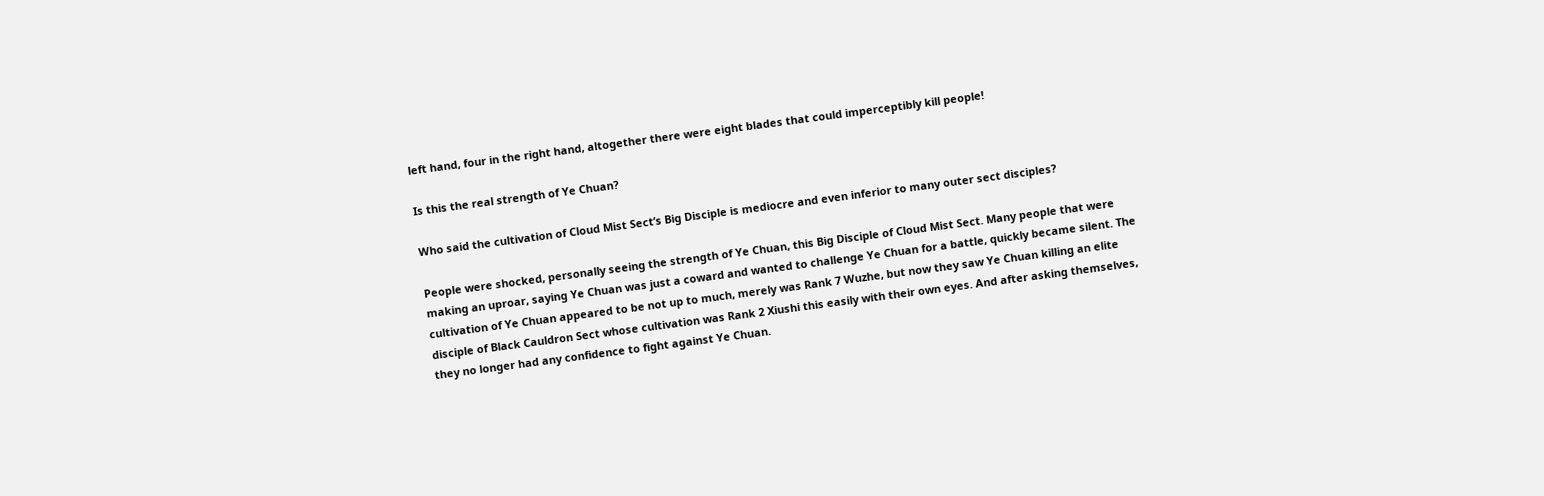left hand, four in the right hand, altogether there were eight blades that could imperceptibly kill people!

Is this the real strength of Ye Chuan?

Who said the cultivation of Cloud Mist Sect’s Big Disciple is mediocre and even inferior to many outer sect disciples?

People were shocked, personally seeing the strength of Ye Chuan, this Big Disciple of Cloud Mist Sect. Many people that were making an uproar, saying Ye Chuan was just a coward and wanted to challenge Ye Chuan for a battle, quickly became silent. The cultivation of Ye Chuan appeared to be not up to much, merely was Rank 7 Wuzhe, but now they saw Ye Chuan killing an elite disciple of Black Cauldron Sect whose cultivation was Rank 2 Xiushi this easily with their own eyes. And after asking themselves, they no longer had any confidence to fight against Ye Chuan.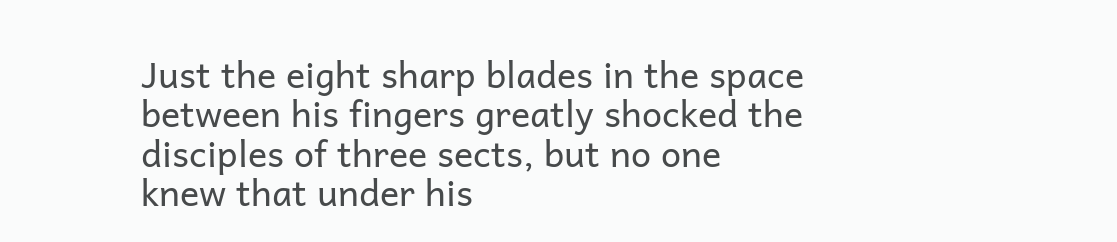Just the eight sharp blades in the space between his fingers greatly shocked the disciples of three sects, but no one knew that under his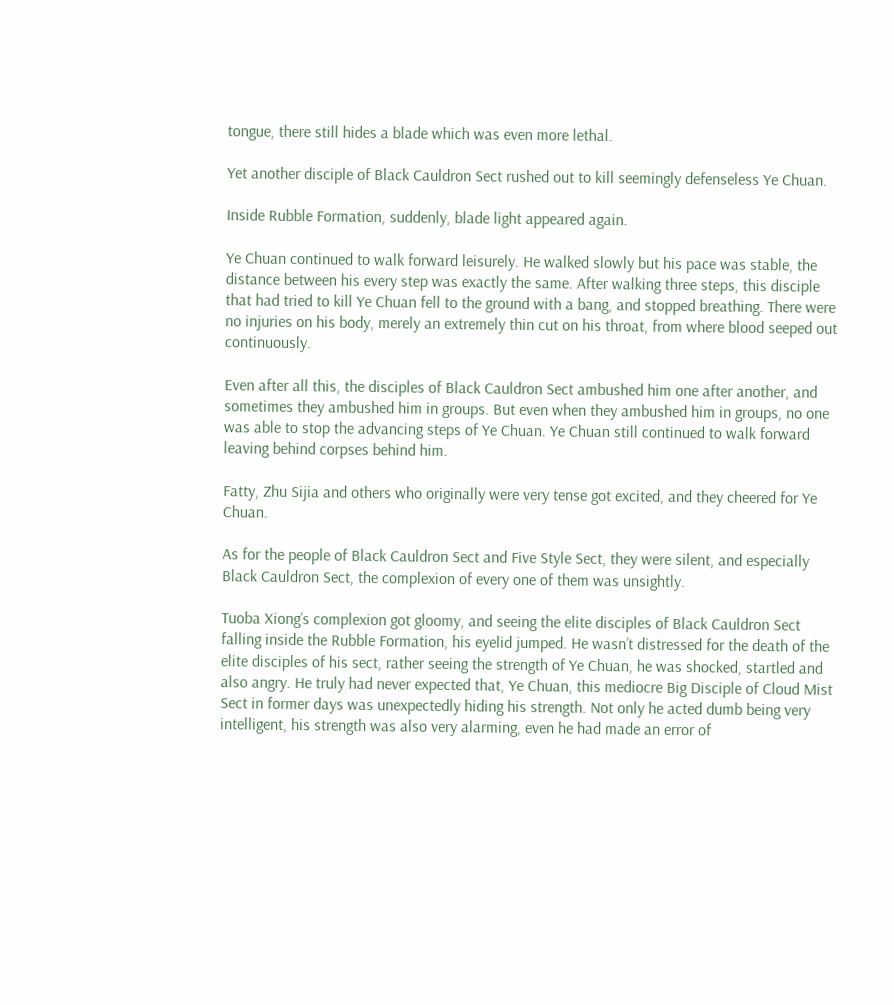tongue, there still hides a blade which was even more lethal.

Yet another disciple of Black Cauldron Sect rushed out to kill seemingly defenseless Ye Chuan.

Inside Rubble Formation, suddenly, blade light appeared again.

Ye Chuan continued to walk forward leisurely. He walked slowly but his pace was stable, the distance between his every step was exactly the same. After walking three steps, this disciple that had tried to kill Ye Chuan fell to the ground with a bang, and stopped breathing. There were no injuries on his body, merely an extremely thin cut on his throat, from where blood seeped out continuously.

Even after all this, the disciples of Black Cauldron Sect ambushed him one after another, and sometimes they ambushed him in groups. But even when they ambushed him in groups, no one was able to stop the advancing steps of Ye Chuan. Ye Chuan still continued to walk forward leaving behind corpses behind him.

Fatty, Zhu Sijia and others who originally were very tense got excited, and they cheered for Ye Chuan.

As for the people of Black Cauldron Sect and Five Style Sect, they were silent, and especially Black Cauldron Sect, the complexion of every one of them was unsightly.

Tuoba Xiong’s complexion got gloomy, and seeing the elite disciples of Black Cauldron Sect falling inside the Rubble Formation, his eyelid jumped. He wasn’t distressed for the death of the elite disciples of his sect, rather seeing the strength of Ye Chuan, he was shocked, startled and also angry. He truly had never expected that, Ye Chuan, this mediocre Big Disciple of Cloud Mist Sect in former days was unexpectedly hiding his strength. Not only he acted dumb being very intelligent, his strength was also very alarming, even he had made an error of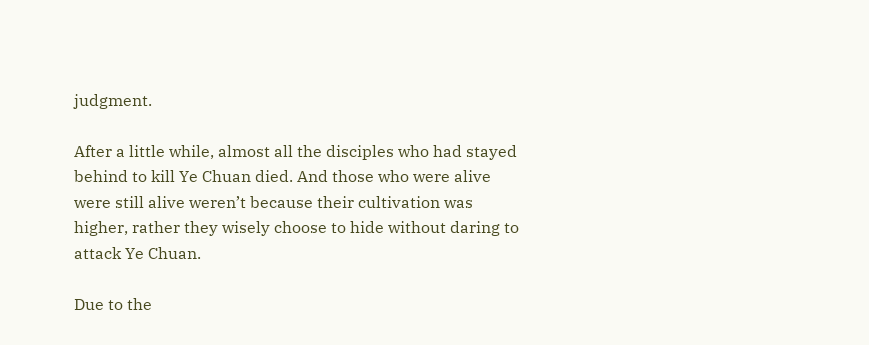judgment.

After a little while, almost all the disciples who had stayed behind to kill Ye Chuan died. And those who were alive were still alive weren’t because their cultivation was higher, rather they wisely choose to hide without daring to attack Ye Chuan.

Due to the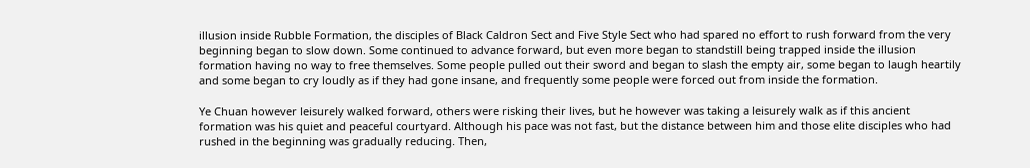illusion inside Rubble Formation, the disciples of Black Caldron Sect and Five Style Sect who had spared no effort to rush forward from the very beginning began to slow down. Some continued to advance forward, but even more began to standstill being trapped inside the illusion formation having no way to free themselves. Some people pulled out their sword and began to slash the empty air, some began to laugh heartily and some began to cry loudly as if they had gone insane, and frequently some people were forced out from inside the formation.

Ye Chuan however leisurely walked forward, others were risking their lives, but he however was taking a leisurely walk as if this ancient formation was his quiet and peaceful courtyard. Although his pace was not fast, but the distance between him and those elite disciples who had rushed in the beginning was gradually reducing. Then,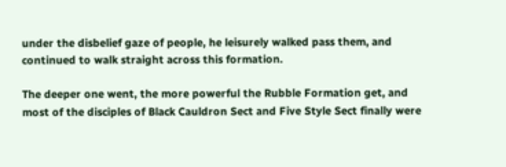under the disbelief gaze of people, he leisurely walked pass them, and continued to walk straight across this formation.

The deeper one went, the more powerful the Rubble Formation get, and most of the disciples of Black Cauldron Sect and Five Style Sect finally were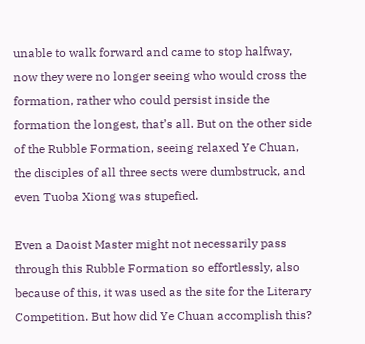unable to walk forward and came to stop halfway, now they were no longer seeing who would cross the formation, rather who could persist inside the formation the longest, that’s all. But on the other side of the Rubble Formation, seeing relaxed Ye Chuan, the disciples of all three sects were dumbstruck, and even Tuoba Xiong was stupefied.

Even a Daoist Master might not necessarily pass through this Rubble Formation so effortlessly, also because of this, it was used as the site for the Literary Competition. But how did Ye Chuan accomplish this?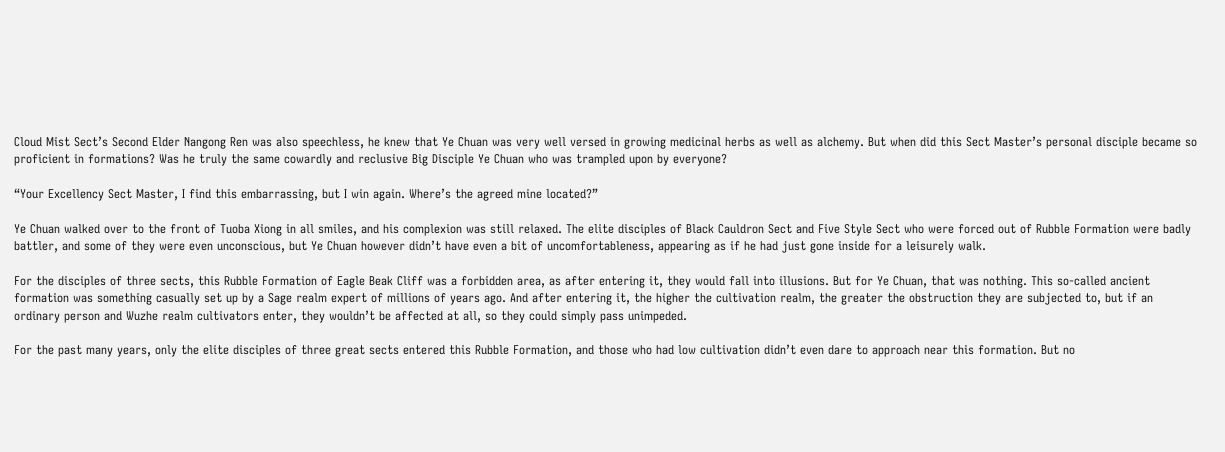Cloud Mist Sect’s Second Elder Nangong Ren was also speechless, he knew that Ye Chuan was very well versed in growing medicinal herbs as well as alchemy. But when did this Sect Master’s personal disciple became so proficient in formations? Was he truly the same cowardly and reclusive Big Disciple Ye Chuan who was trampled upon by everyone?

“Your Excellency Sect Master, I find this embarrassing, but I win again. Where’s the agreed mine located?”

Ye Chuan walked over to the front of Tuoba Xiong in all smiles, and his complexion was still relaxed. The elite disciples of Black Cauldron Sect and Five Style Sect who were forced out of Rubble Formation were badly battler, and some of they were even unconscious, but Ye Chuan however didn’t have even a bit of uncomfortableness, appearing as if he had just gone inside for a leisurely walk.

For the disciples of three sects, this Rubble Formation of Eagle Beak Cliff was a forbidden area, as after entering it, they would fall into illusions. But for Ye Chuan, that was nothing. This so-called ancient formation was something casually set up by a Sage realm expert of millions of years ago. And after entering it, the higher the cultivation realm, the greater the obstruction they are subjected to, but if an ordinary person and Wuzhe realm cultivators enter, they wouldn’t be affected at all, so they could simply pass unimpeded.

For the past many years, only the elite disciples of three great sects entered this Rubble Formation, and those who had low cultivation didn’t even dare to approach near this formation. But no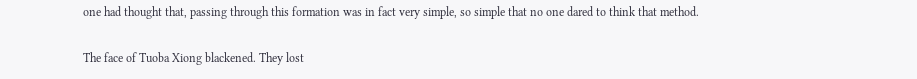one had thought that, passing through this formation was in fact very simple, so simple that no one dared to think that method.

The face of Tuoba Xiong blackened. They lost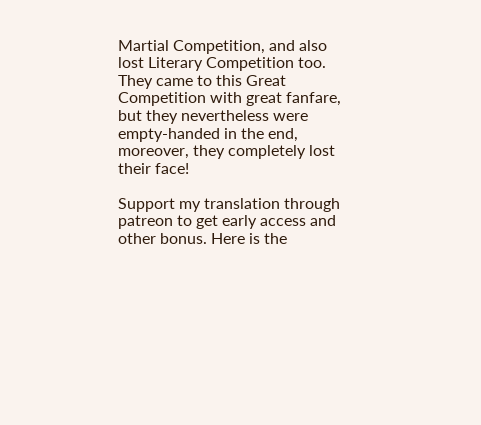Martial Competition, and also lost Literary Competition too. They came to this Great Competition with great fanfare, but they nevertheless were empty-handed in the end, moreover, they completely lost their face!

Support my translation through patreon to get early access and other bonus. Here is the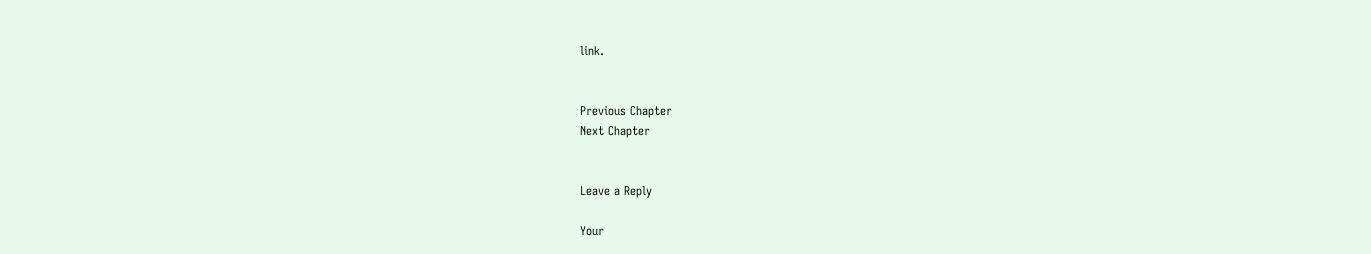link.


Previous Chapter
Next Chapter


Leave a Reply

Your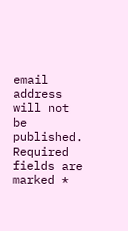email address will not be published. Required fields are marked *